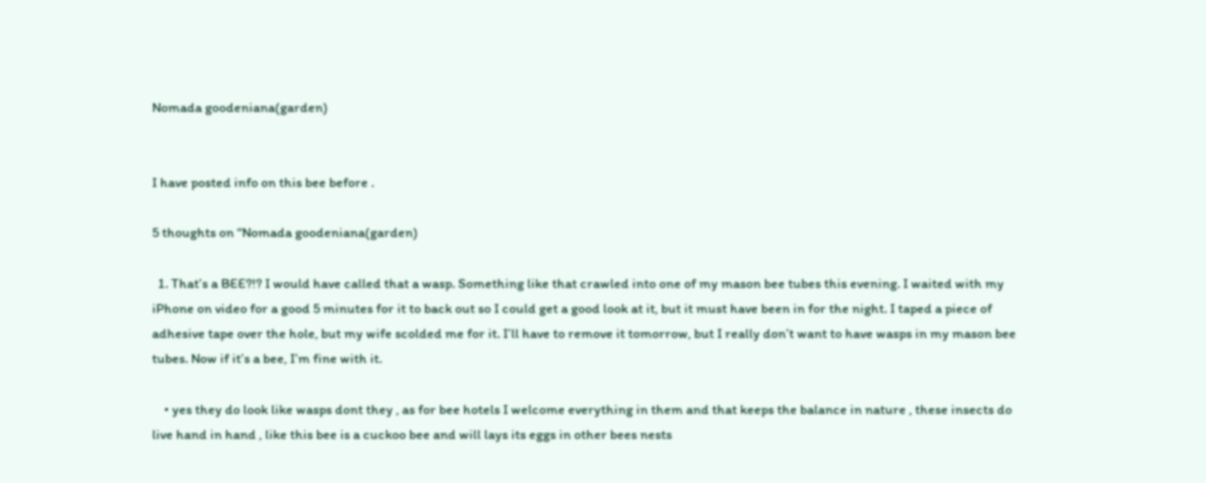Nomada goodeniana(garden)


I have posted info on this bee before .

5 thoughts on “Nomada goodeniana(garden)

  1. That’s a BEE?!? I would have called that a wasp. Something like that crawled into one of my mason bee tubes this evening. I waited with my iPhone on video for a good 5 minutes for it to back out so I could get a good look at it, but it must have been in for the night. I taped a piece of adhesive tape over the hole, but my wife scolded me for it. I’ll have to remove it tomorrow, but I really don’t want to have wasps in my mason bee tubes. Now if it’s a bee, I’m fine with it.

    • yes they do look like wasps dont they , as for bee hotels I welcome everything in them and that keeps the balance in nature , these insects do live hand in hand , like this bee is a cuckoo bee and will lays its eggs in other bees nests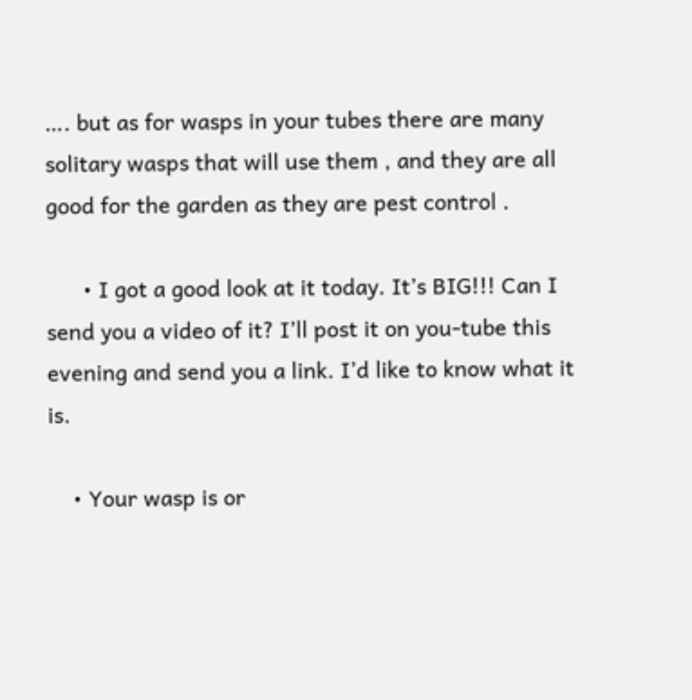…. but as for wasps in your tubes there are many solitary wasps that will use them , and they are all good for the garden as they are pest control .

      • I got a good look at it today. It’s BIG!!! Can I send you a video of it? I’ll post it on you-tube this evening and send you a link. I’d like to know what it is.

    • Your wasp is or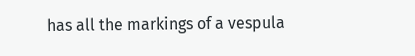has all the markings of a vespula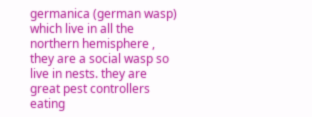germanica (german wasp) which live in all the northern hemisphere , they are a social wasp so live in nests. they are great pest controllers eating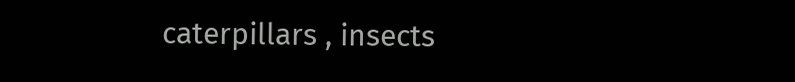caterpillars , insects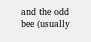and the odd bee (usually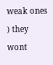weak ones ) they wont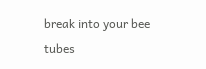break into your bee tubes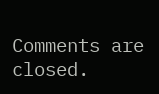Comments are closed.